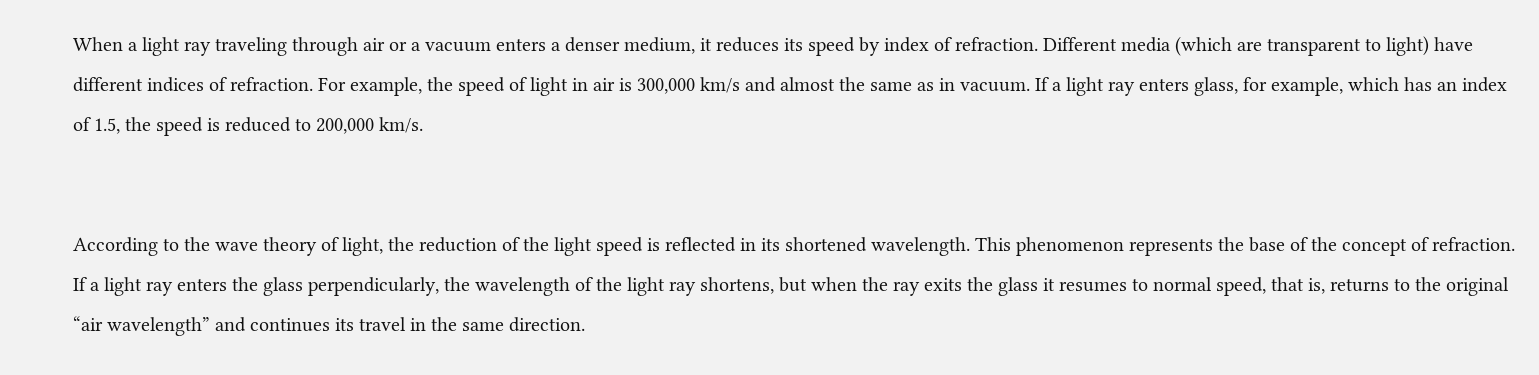When a light ray traveling through air or a vacuum enters a denser medium, it reduces its speed by index of refraction. Different media (which are transparent to light) have different indices of refraction. For example, the speed of light in air is 300,000 km/s and almost the same as in vacuum. If a light ray enters glass, for example, which has an index of 1.5, the speed is reduced to 200,000 km/s.


According to the wave theory of light, the reduction of the light speed is reflected in its shortened wavelength. This phenomenon represents the base of the concept of refraction. If a light ray enters the glass perpendicularly, the wavelength of the light ray shortens, but when the ray exits the glass it resumes to normal speed, that is, returns to the original “air wavelength” and continues its travel in the same direction.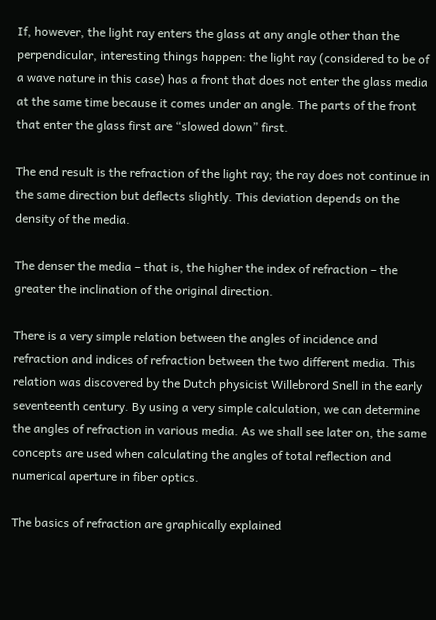If, however, the light ray enters the glass at any angle other than the perpendicular, interesting things happen: the light ray (considered to be of a wave nature in this case) has a front that does not enter the glass media at the same time because it comes under an angle. The parts of the front that enter the glass first are “slowed down” first.

The end result is the refraction of the light ray; the ray does not continue in the same direction but deflects slightly. This deviation depends on the density of the media.

The denser the media – that is, the higher the index of refraction – the greater the inclination of the original direction.

There is a very simple relation between the angles of incidence and refraction and indices of refraction between the two different media. This relation was discovered by the Dutch physicist Willebrord Snell in the early seventeenth century. By using a very simple calculation, we can determine the angles of refraction in various media. As we shall see later on, the same concepts are used when calculating the angles of total reflection and numerical aperture in fiber optics.

The basics of refraction are graphically explained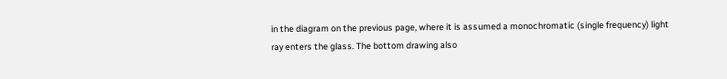in the diagram on the previous page, where it is assumed a monochromatic (single frequency) light ray enters the glass. The bottom drawing also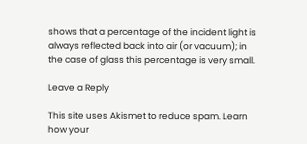shows that a percentage of the incident light is always reflected back into air (or vacuum); in the case of glass this percentage is very small.

Leave a Reply

This site uses Akismet to reduce spam. Learn how your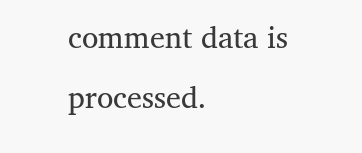comment data is processed.